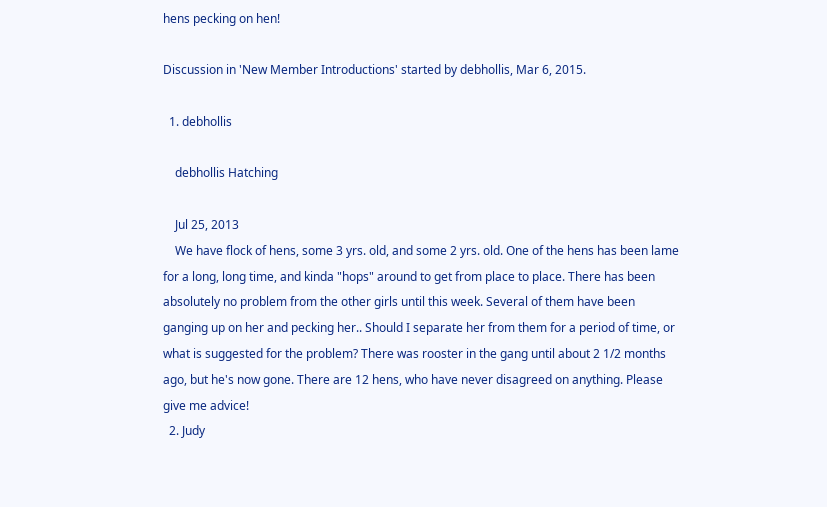hens pecking on hen!

Discussion in 'New Member Introductions' started by debhollis, Mar 6, 2015.

  1. debhollis

    debhollis Hatching

    Jul 25, 2013
    We have flock of hens, some 3 yrs. old, and some 2 yrs. old. One of the hens has been lame for a long, long time, and kinda "hops" around to get from place to place. There has been absolutely no problem from the other girls until this week. Several of them have been ganging up on her and pecking her.. Should I separate her from them for a period of time, or what is suggested for the problem? There was rooster in the gang until about 2 1/2 months ago, but he's now gone. There are 12 hens, who have never disagreed on anything. Please give me advice!
  2. Judy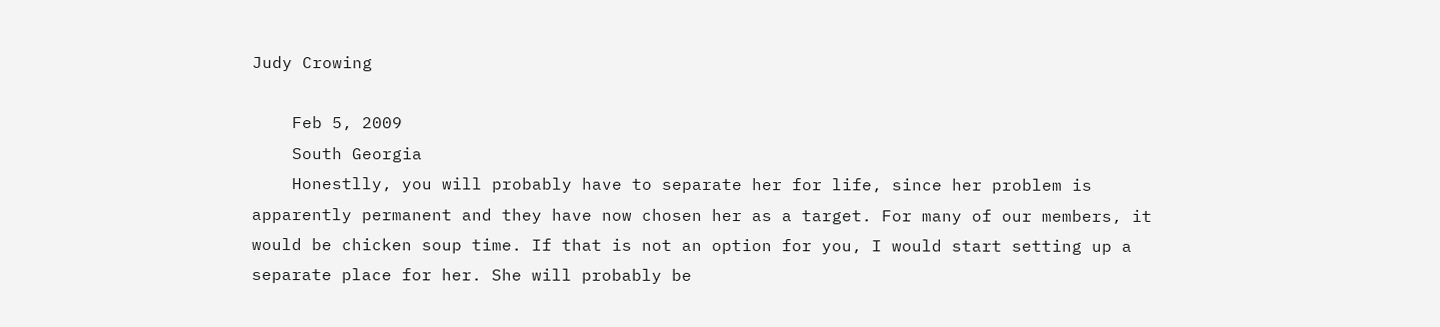Judy Crowing

    Feb 5, 2009
    South Georgia
    Honestlly, you will probably have to separate her for life, since her problem is apparently permanent and they have now chosen her as a target. For many of our members, it would be chicken soup time. If that is not an option for you, I would start setting up a separate place for her. She will probably be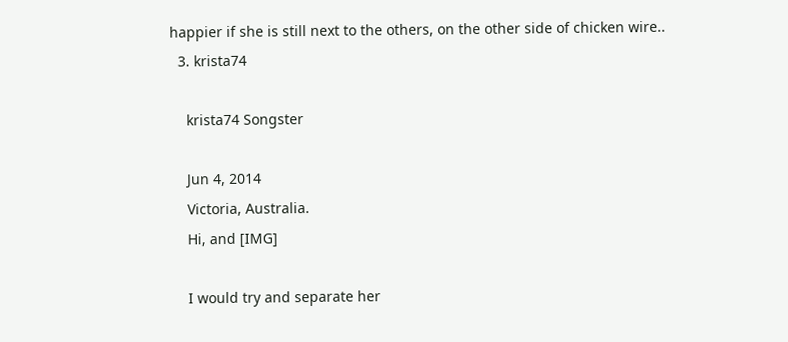happier if she is still next to the others, on the other side of chicken wire..
  3. krista74

    krista74 Songster

    Jun 4, 2014
    Victoria, Australia.
    Hi, and [IMG]

    I would try and separate her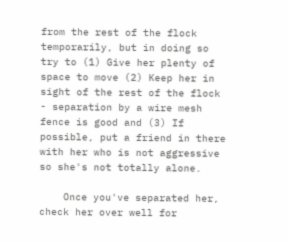from the rest of the flock temporarily, but in doing so try to (1) Give her plenty of space to move (2) Keep her in sight of the rest of the flock - separation by a wire mesh fence is good and (3) If possible, put a friend in there with her who is not aggressive so she's not totally alone.

    Once you've separated her, check her over well for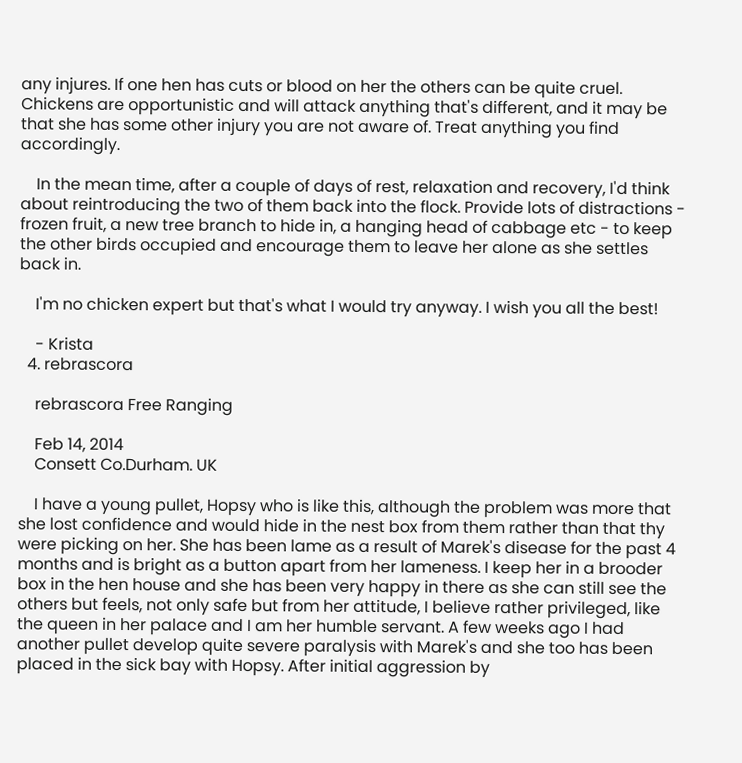any injures. If one hen has cuts or blood on her the others can be quite cruel. Chickens are opportunistic and will attack anything that's different, and it may be that she has some other injury you are not aware of. Treat anything you find accordingly.

    In the mean time, after a couple of days of rest, relaxation and recovery, I'd think about reintroducing the two of them back into the flock. Provide lots of distractions - frozen fruit, a new tree branch to hide in, a hanging head of cabbage etc - to keep the other birds occupied and encourage them to leave her alone as she settles back in.

    I'm no chicken expert but that's what I would try anyway. I wish you all the best!

    - Krista
  4. rebrascora

    rebrascora Free Ranging

    Feb 14, 2014
    Consett Co.Durham. UK

    I have a young pullet, Hopsy who is like this, although the problem was more that she lost confidence and would hide in the nest box from them rather than that thy were picking on her. She has been lame as a result of Marek's disease for the past 4 months and is bright as a button apart from her lameness. I keep her in a brooder box in the hen house and she has been very happy in there as she can still see the others but feels, not only safe but from her attitude, I believe rather privileged, like the queen in her palace and I am her humble servant. A few weeks ago I had another pullet develop quite severe paralysis with Marek's and she too has been placed in the sick bay with Hopsy. After initial aggression by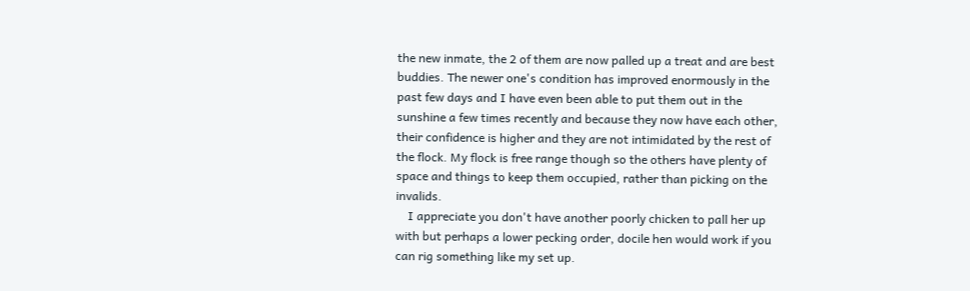the new inmate, the 2 of them are now palled up a treat and are best buddies. The newer one's condition has improved enormously in the past few days and I have even been able to put them out in the sunshine a few times recently and because they now have each other, their confidence is higher and they are not intimidated by the rest of the flock. My flock is free range though so the others have plenty of space and things to keep them occupied, rather than picking on the invalids.
    I appreciate you don't have another poorly chicken to pall her up with but perhaps a lower pecking order, docile hen would work if you can rig something like my set up.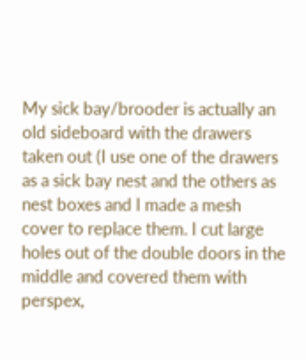My sick bay/brooder is actually an old sideboard with the drawers taken out (I use one of the drawers as a sick bay nest and the others as nest boxes and I made a mesh cover to replace them. I cut large holes out of the double doors in the middle and covered them with perspex,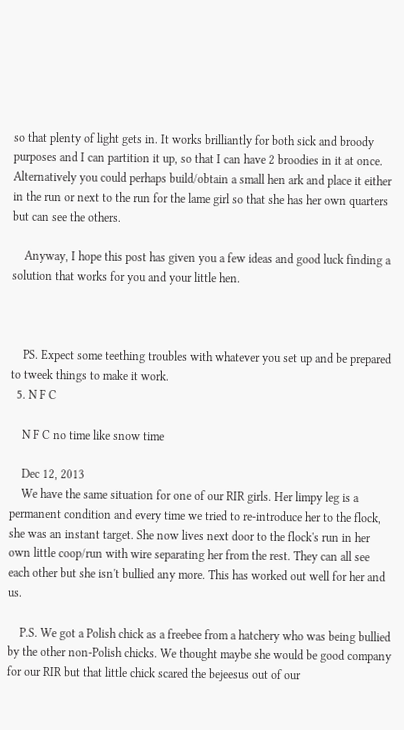so that plenty of light gets in. It works brilliantly for both sick and broody purposes and I can partition it up, so that I can have 2 broodies in it at once. Alternatively you could perhaps build/obtain a small hen ark and place it either in the run or next to the run for the lame girl so that she has her own quarters but can see the others.

    Anyway, I hope this post has given you a few ideas and good luck finding a solution that works for you and your little hen.



    PS. Expect some teething troubles with whatever you set up and be prepared to tweek things to make it work.
  5. N F C

    N F C no time like snow time

    Dec 12, 2013
    We have the same situation for one of our RIR girls. Her limpy leg is a permanent condition and every time we tried to re-introduce her to the flock, she was an instant target. She now lives next door to the flock's run in her own little coop/run with wire separating her from the rest. They can all see each other but she isn't bullied any more. This has worked out well for her and us.

    P.S. We got a Polish chick as a freebee from a hatchery who was being bullied by the other non-Polish chicks. We thought maybe she would be good company for our RIR but that little chick scared the bejeesus out of our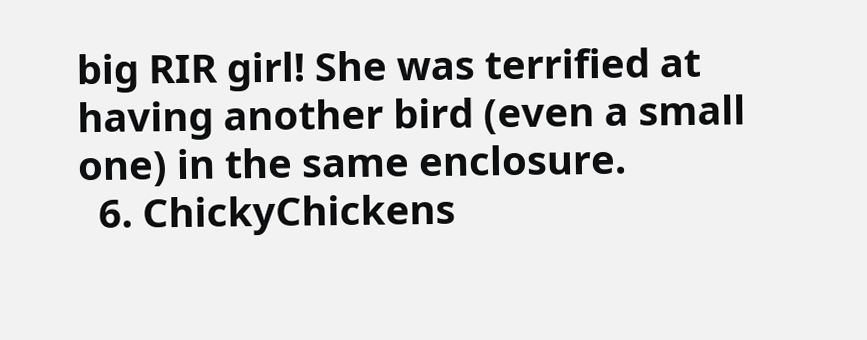big RIR girl! She was terrified at having another bird (even a small one) in the same enclosure.
  6. ChickyChickens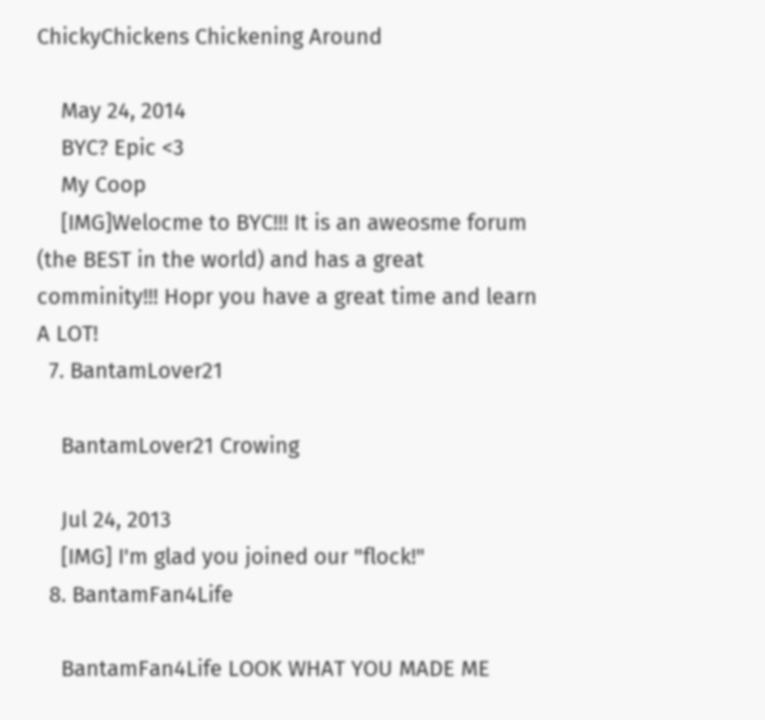ChickyChickens Chickening Around

    May 24, 2014
    BYC? Epic <3
    My Coop
    [IMG]Welocme to BYC!!! It is an aweosme forum (the BEST in the world) and has a great comminity!!! Hopr you have a great time and learn A LOT!
  7. BantamLover21

    BantamLover21 Crowing

    Jul 24, 2013
    [IMG] I'm glad you joined our "flock!"
  8. BantamFan4Life

    BantamFan4Life LOOK WHAT YOU MADE ME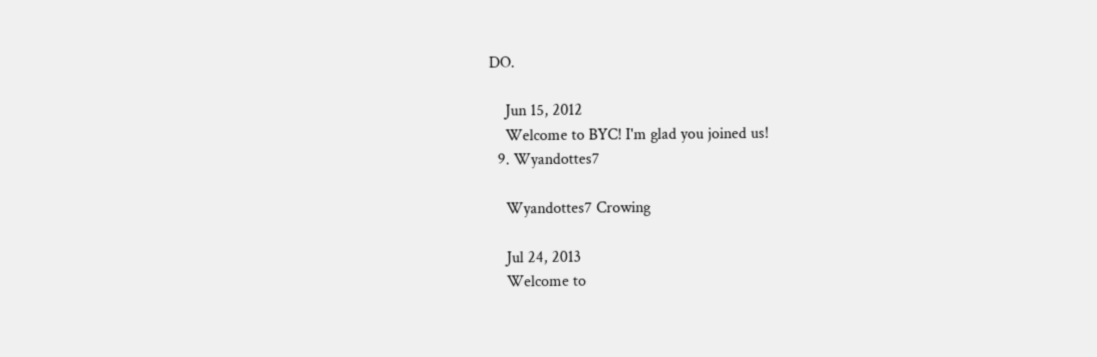DO.

    Jun 15, 2012
    Welcome to BYC! I'm glad you joined us!
  9. Wyandottes7

    Wyandottes7 Crowing

    Jul 24, 2013
    Welcome to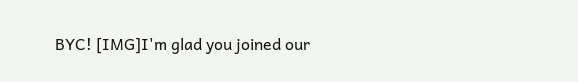BYC! [IMG]I'm glad you joined our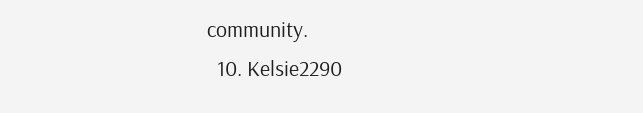community.
  10. Kelsie2290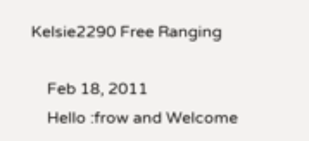Kelsie2290 Free Ranging

    Feb 18, 2011
    Hello :frow and Welcome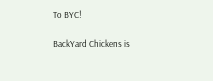To BYC!

BackYard Chickens is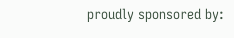proudly sponsored by: